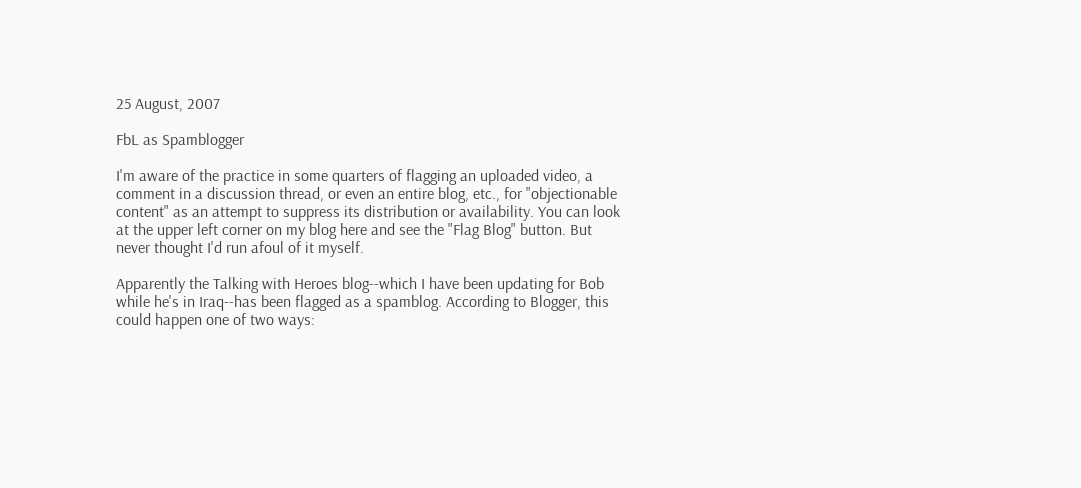25 August, 2007

FbL as Spamblogger

I'm aware of the practice in some quarters of flagging an uploaded video, a comment in a discussion thread, or even an entire blog, etc., for "objectionable content" as an attempt to suppress its distribution or availability. You can look at the upper left corner on my blog here and see the "Flag Blog" button. But never thought I'd run afoul of it myself.

Apparently the Talking with Heroes blog--which I have been updating for Bob while he's in Iraq--has been flagged as a spamblog. According to Blogger, this could happen one of two ways: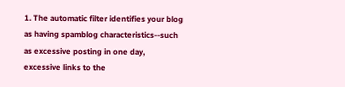1. The automatic filter identifies your blog as having spamblog characteristics--such as excessive posting in one day, excessive links to the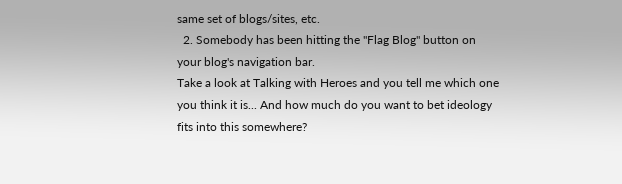same set of blogs/sites, etc.
  2. Somebody has been hitting the "Flag Blog" button on your blog's navigation bar.
Take a look at Talking with Heroes and you tell me which one you think it is... And how much do you want to bet ideology fits into this somewhere?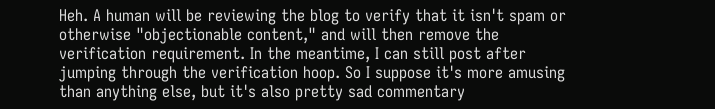Heh. A human will be reviewing the blog to verify that it isn't spam or otherwise "objectionable content," and will then remove the verification requirement. In the meantime, I can still post after jumping through the verification hoop. So I suppose it's more amusing than anything else, but it's also pretty sad commentary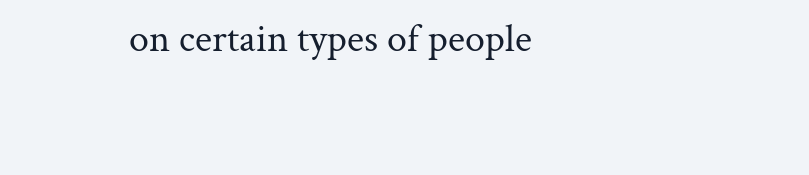on certain types of people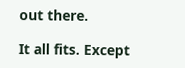out there.

It all fits. Except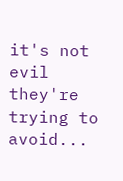it's not evil they're trying to avoid...